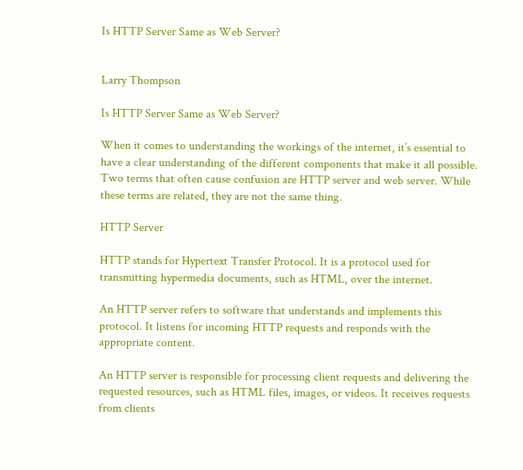Is HTTP Server Same as Web Server?


Larry Thompson

Is HTTP Server Same as Web Server?

When it comes to understanding the workings of the internet, it’s essential to have a clear understanding of the different components that make it all possible. Two terms that often cause confusion are HTTP server and web server. While these terms are related, they are not the same thing.

HTTP Server

HTTP stands for Hypertext Transfer Protocol. It is a protocol used for transmitting hypermedia documents, such as HTML, over the internet.

An HTTP server refers to software that understands and implements this protocol. It listens for incoming HTTP requests and responds with the appropriate content.

An HTTP server is responsible for processing client requests and delivering the requested resources, such as HTML files, images, or videos. It receives requests from clients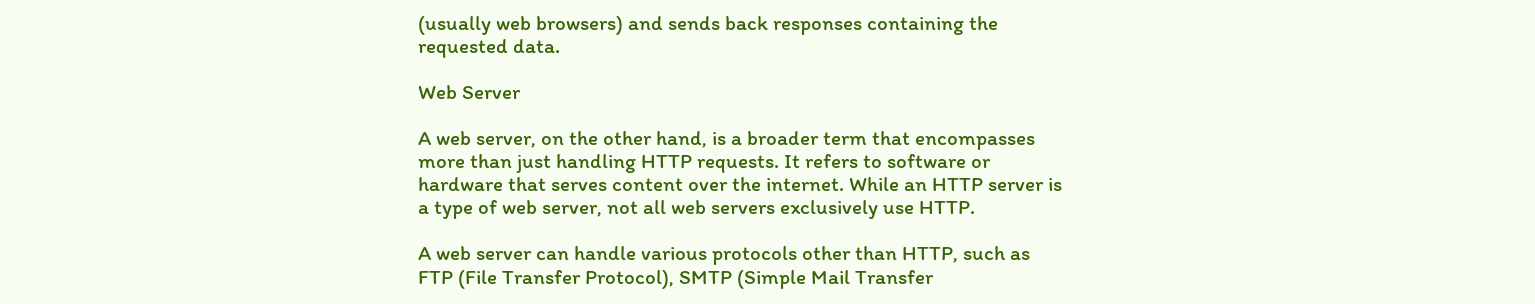(usually web browsers) and sends back responses containing the requested data.

Web Server

A web server, on the other hand, is a broader term that encompasses more than just handling HTTP requests. It refers to software or hardware that serves content over the internet. While an HTTP server is a type of web server, not all web servers exclusively use HTTP.

A web server can handle various protocols other than HTTP, such as FTP (File Transfer Protocol), SMTP (Simple Mail Transfer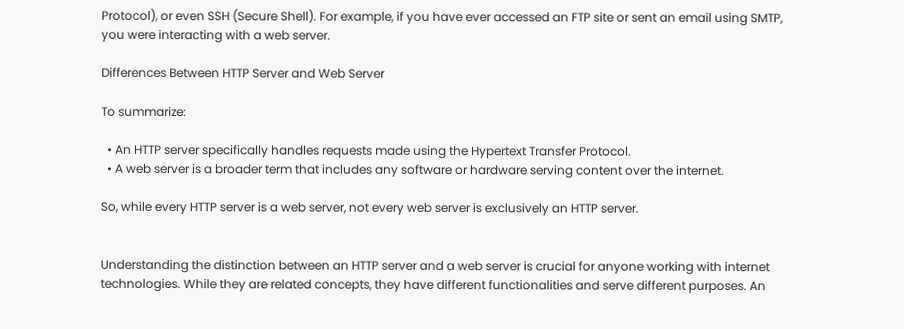Protocol), or even SSH (Secure Shell). For example, if you have ever accessed an FTP site or sent an email using SMTP, you were interacting with a web server.

Differences Between HTTP Server and Web Server

To summarize:

  • An HTTP server specifically handles requests made using the Hypertext Transfer Protocol.
  • A web server is a broader term that includes any software or hardware serving content over the internet.

So, while every HTTP server is a web server, not every web server is exclusively an HTTP server.


Understanding the distinction between an HTTP server and a web server is crucial for anyone working with internet technologies. While they are related concepts, they have different functionalities and serve different purposes. An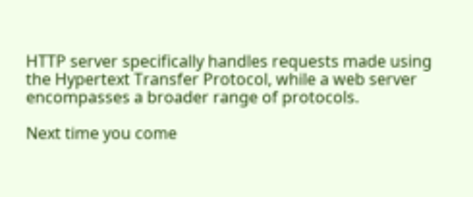HTTP server specifically handles requests made using the Hypertext Transfer Protocol, while a web server encompasses a broader range of protocols.

Next time you come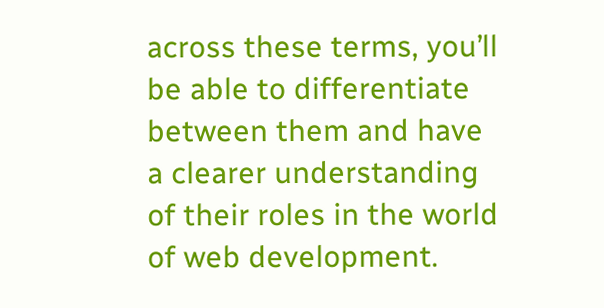across these terms, you’ll be able to differentiate between them and have a clearer understanding of their roles in the world of web development.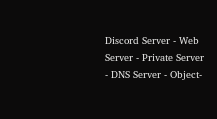Discord Server - Web Server - Private Server - DNS Server - Object-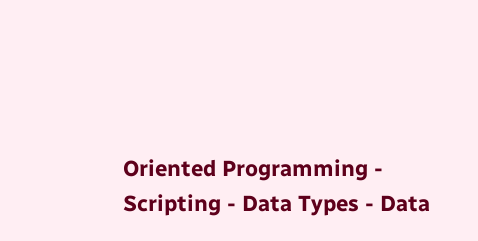Oriented Programming - Scripting - Data Types - Data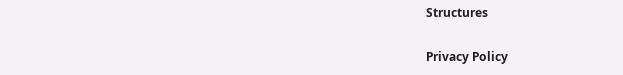Structures

Privacy Policy